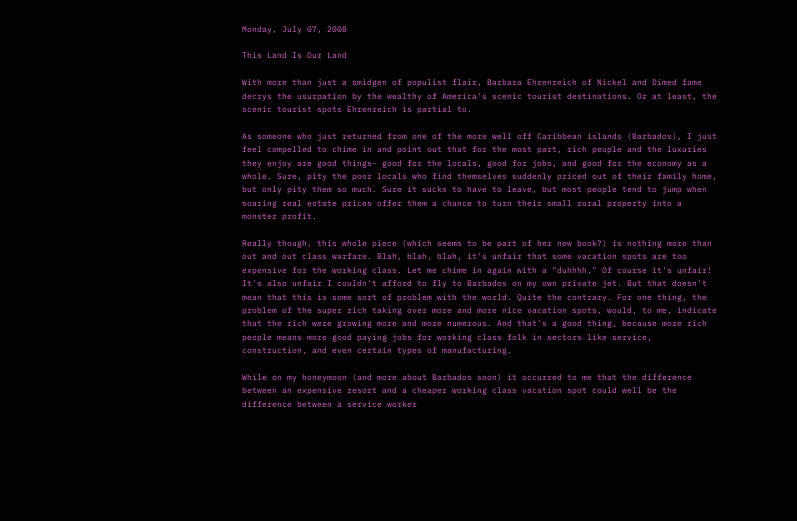Monday, July 07, 2008

This Land Is Our Land

With more than just a smidgen of populist flair, Barbara Ehrenreich of Nickel and Dimed fame decrys the usurpation by the wealthy of America's scenic tourist destinations. Or at least, the scenic tourist spots Ehrenreich is partial to.

As someone who just returned from one of the more well off Caribbean islands (Barbados), I just feel compelled to chime in and point out that for the most part, rich people and the luxuries they enjoy are good things- good for the locals, good for jobs, and good for the economy as a whole. Sure, pity the poor locals who find themselves suddenly priced out of their family home, but only pity them so much. Sure it sucks to have to leave, but most people tend to jump when soaring real estate prices offer them a chance to turn their small rural property into a monster profit.

Really though, this whole piece (which seems to be part of her new book?) is nothing more than out and out class warfare. Blah, blah, blah, it's unfair that some vacation spots are too expensive for the working class. Let me chime in again with a "duhhhh." Of course it's unfair! It's also unfair I couldn't afford to fly to Barbados on my own private jet. But that doesn't mean that this is some sort of problem with the world. Quite the contrary. For one thing, the problem of the super rich taking over more and more nice vacation spots, would, to me, indicate that the rich were growing more and more numerous. And that's a good thing, because more rich people means more good paying jobs for working class folk in sectors like service, construction, and even certain types of manufacturing.

While on my honeymoon (and more about Barbados soon) it occurred to me that the difference between an expensive resort and a cheaper working class vacation spot could well be the difference between a service worker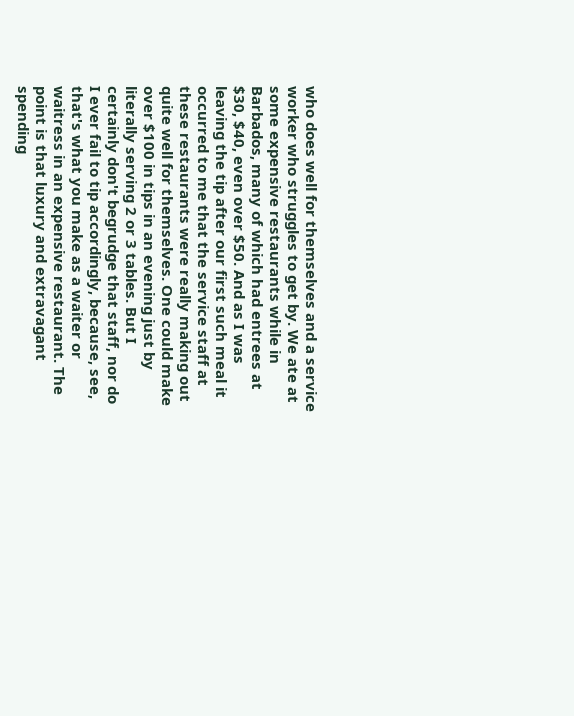who does well for themselves and a service worker who struggles to get by. We ate at some expensive restaurants while in Barbados, many of which had entrees at $30, $40, even over $50. And as I was leaving the tip after our first such meal it occurred to me that the service staff at these restaurants were really making out quite well for themselves. One could make over $100 in tips in an evening just by literally serving 2 or 3 tables. But I certainly don't begrudge that staff, nor do I ever fail to tip accordingly, because, see, that's what you make as a waiter or waitress in an expensive restaurant. The point is that luxury and extravagant spending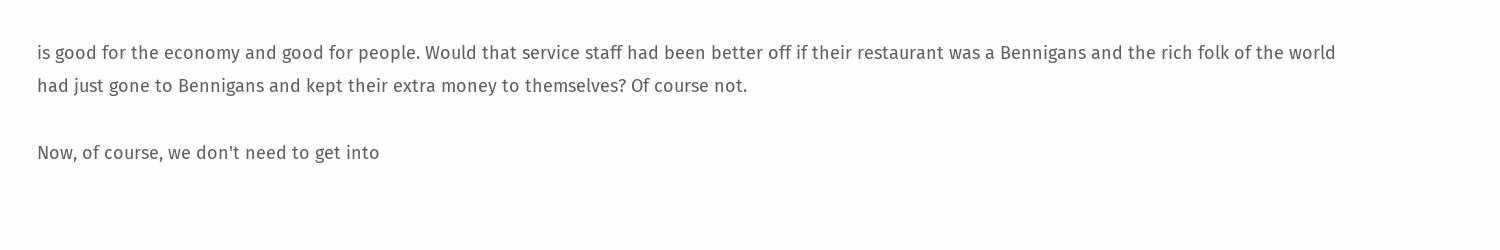is good for the economy and good for people. Would that service staff had been better off if their restaurant was a Bennigans and the rich folk of the world had just gone to Bennigans and kept their extra money to themselves? Of course not.

Now, of course, we don't need to get into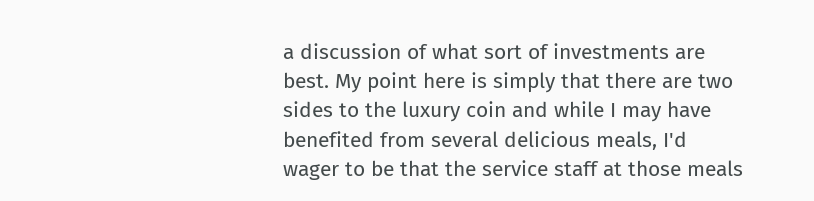a discussion of what sort of investments are best. My point here is simply that there are two sides to the luxury coin and while I may have benefited from several delicious meals, I'd wager to be that the service staff at those meals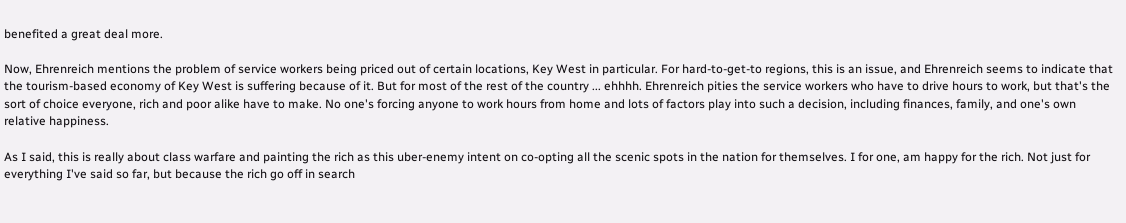benefited a great deal more.

Now, Ehrenreich mentions the problem of service workers being priced out of certain locations, Key West in particular. For hard-to-get-to regions, this is an issue, and Ehrenreich seems to indicate that the tourism-based economy of Key West is suffering because of it. But for most of the rest of the country ... ehhhh. Ehrenreich pities the service workers who have to drive hours to work, but that's the sort of choice everyone, rich and poor alike have to make. No one's forcing anyone to work hours from home and lots of factors play into such a decision, including finances, family, and one's own relative happiness.

As I said, this is really about class warfare and painting the rich as this uber-enemy intent on co-opting all the scenic spots in the nation for themselves. I for one, am happy for the rich. Not just for everything I've said so far, but because the rich go off in search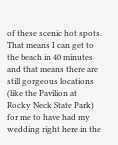of these scenic hot spots. That means I can get to the beach in 40 minutes and that means there are still gorgeous locations (like the Pavilion at Rocky Neck State Park) for me to have had my wedding right here in the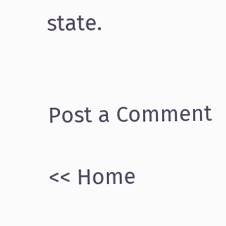state.


Post a Comment

<< Home